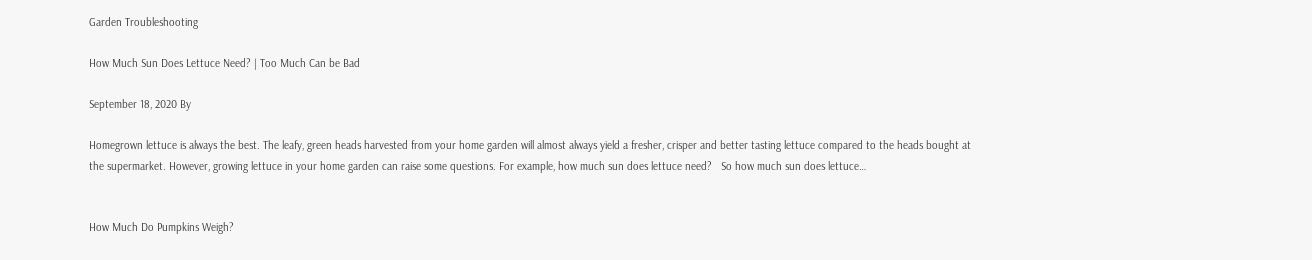Garden Troubleshooting

How Much Sun Does Lettuce Need? | Too Much Can be Bad

September 18, 2020 By

Homegrown lettuce is always the best. The leafy, green heads harvested from your home garden will almost always yield a fresher, crisper and better tasting lettuce compared to the heads bought at the supermarket. However, growing lettuce in your home garden can raise some questions. For example, how much sun does lettuce need?   So how much sun does lettuce…


How Much Do Pumpkins Weigh?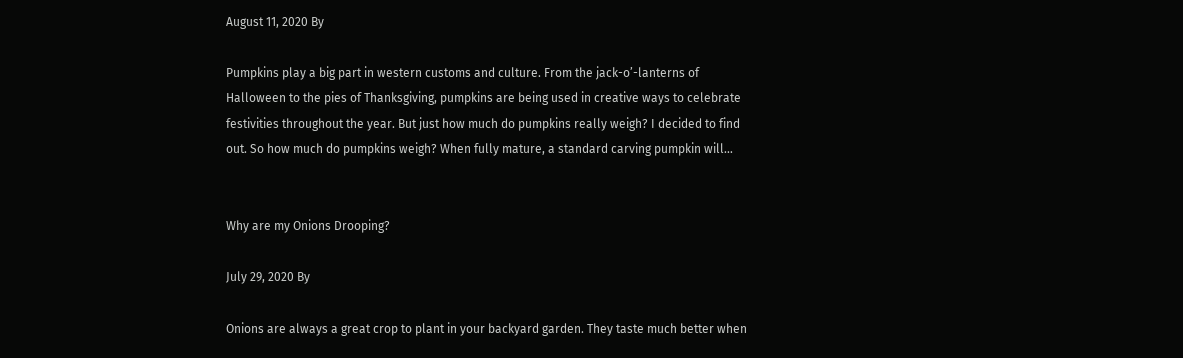August 11, 2020 By

Pumpkins play a big part in western customs and culture. From the jack-o’-lanterns of Halloween to the pies of Thanksgiving, pumpkins are being used in creative ways to celebrate festivities throughout the year. But just how much do pumpkins really weigh? I decided to find out. So how much do pumpkins weigh? When fully mature, a standard carving pumpkin will…


Why are my Onions Drooping?

July 29, 2020 By

Onions are always a great crop to plant in your backyard garden. They taste much better when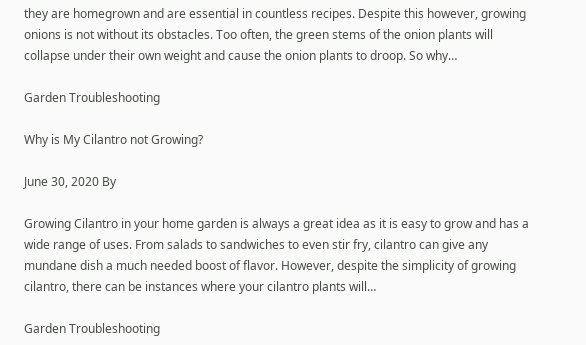they are homegrown and are essential in countless recipes. Despite this however, growing onions is not without its obstacles. Too often, the green stems of the onion plants will collapse under their own weight and cause the onion plants to droop. So why…

Garden Troubleshooting

Why is My Cilantro not Growing?

June 30, 2020 By

Growing Cilantro in your home garden is always a great idea as it is easy to grow and has a wide range of uses. From salads to sandwiches to even stir fry, cilantro can give any mundane dish a much needed boost of flavor. However, despite the simplicity of growing cilantro, there can be instances where your cilantro plants will…

Garden Troubleshooting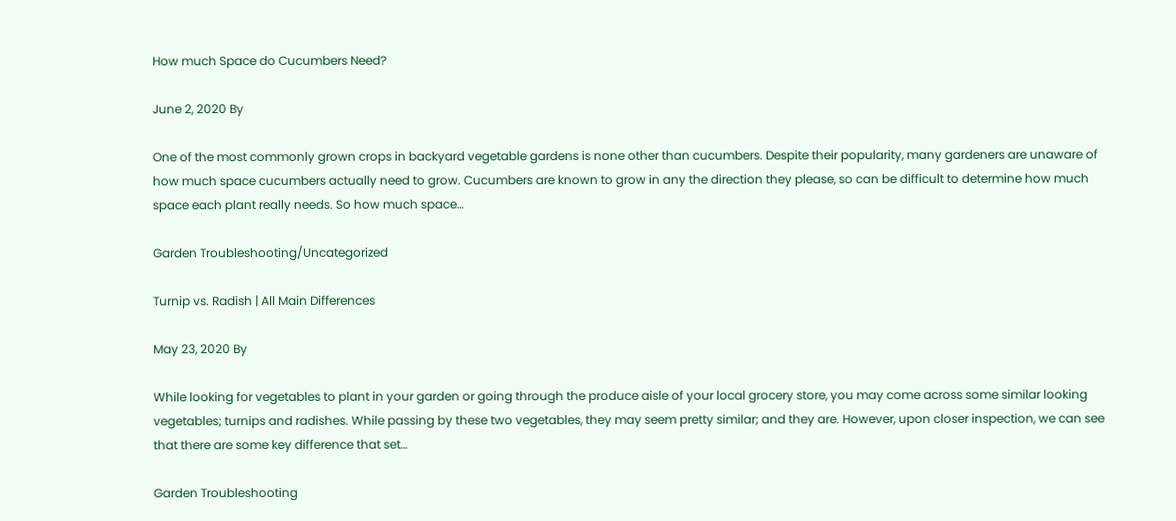How much Space do Cucumbers Need?

June 2, 2020 By

One of the most commonly grown crops in backyard vegetable gardens is none other than cucumbers. Despite their popularity, many gardeners are unaware of how much space cucumbers actually need to grow. Cucumbers are known to grow in any the direction they please, so can be difficult to determine how much space each plant really needs. So how much space…

Garden Troubleshooting/Uncategorized

Turnip vs. Radish | All Main Differences

May 23, 2020 By

While looking for vegetables to plant in your garden or going through the produce aisle of your local grocery store, you may come across some similar looking vegetables; turnips and radishes. While passing by these two vegetables, they may seem pretty similar; and they are. However, upon closer inspection, we can see that there are some key difference that set…

Garden Troubleshooting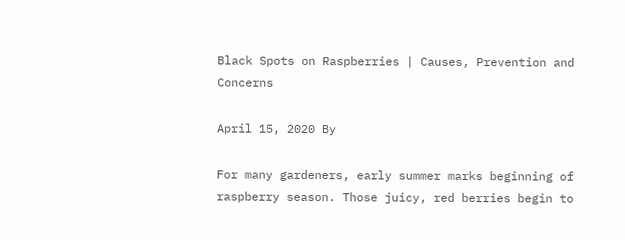Black Spots on Raspberries | Causes, Prevention and Concerns

April 15, 2020 By

For many gardeners, early summer marks beginning of raspberry season. Those juicy, red berries begin to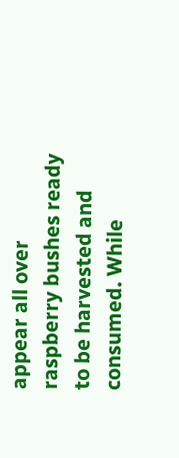appear all over raspberry bushes ready to be harvested and consumed. While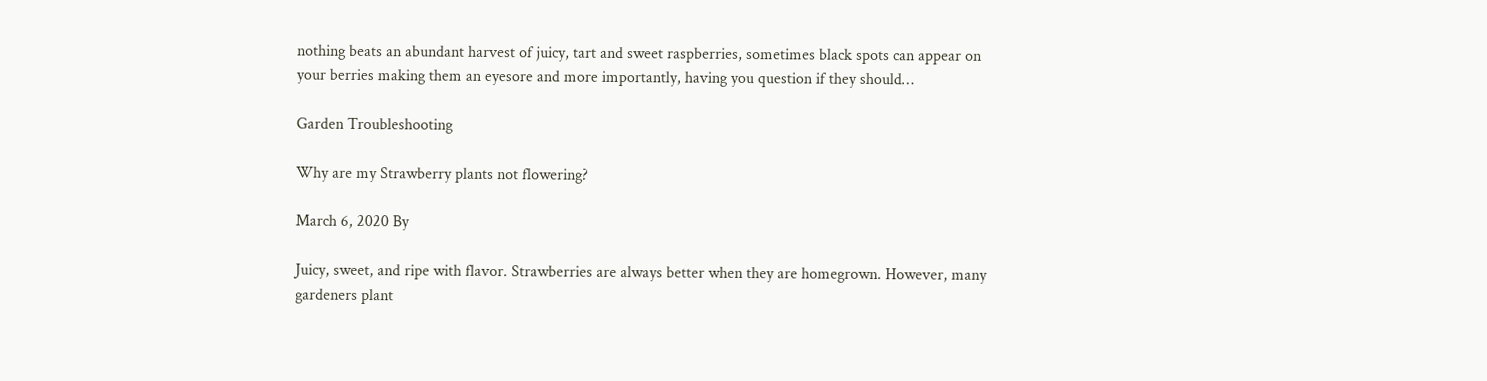nothing beats an abundant harvest of juicy, tart and sweet raspberries, sometimes black spots can appear on your berries making them an eyesore and more importantly, having you question if they should…

Garden Troubleshooting

Why are my Strawberry plants not flowering?

March 6, 2020 By

Juicy, sweet, and ripe with flavor. Strawberries are always better when they are homegrown. However, many gardeners plant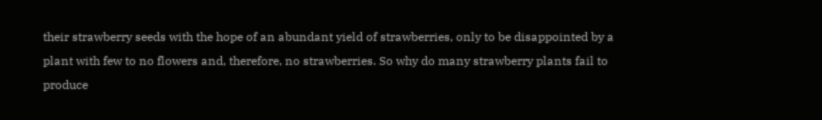their strawberry seeds with the hope of an abundant yield of strawberries, only to be disappointed by a plant with few to no flowers and, therefore, no strawberries. So why do many strawberry plants fail to produce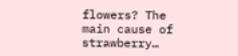flowers? The main cause of strawberry…